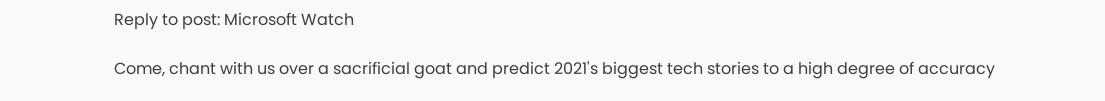Reply to post: Microsoft Watch

Come, chant with us over a sacrificial goat and predict 2021's biggest tech stories to a high degree of accuracy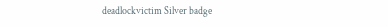deadlockvictim Silver badge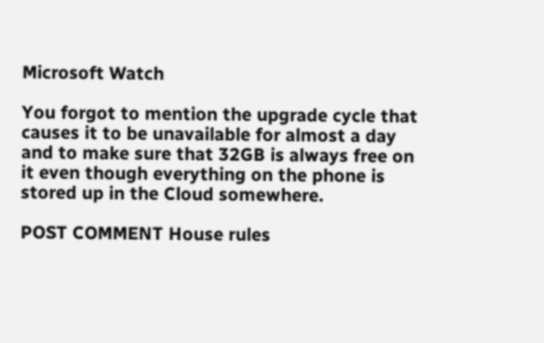Microsoft Watch

You forgot to mention the upgrade cycle that causes it to be unavailable for almost a day and to make sure that 32GB is always free on it even though everything on the phone is stored up in the Cloud somewhere.

POST COMMENT House rules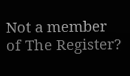Not a member of The Register?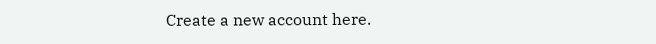Create a new account here.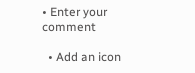• Enter your comment

  • Add an icon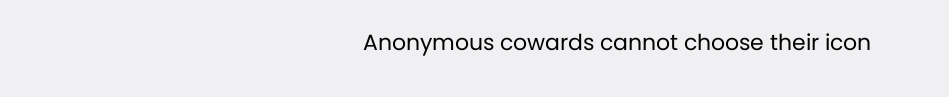Anonymous cowards cannot choose their icon